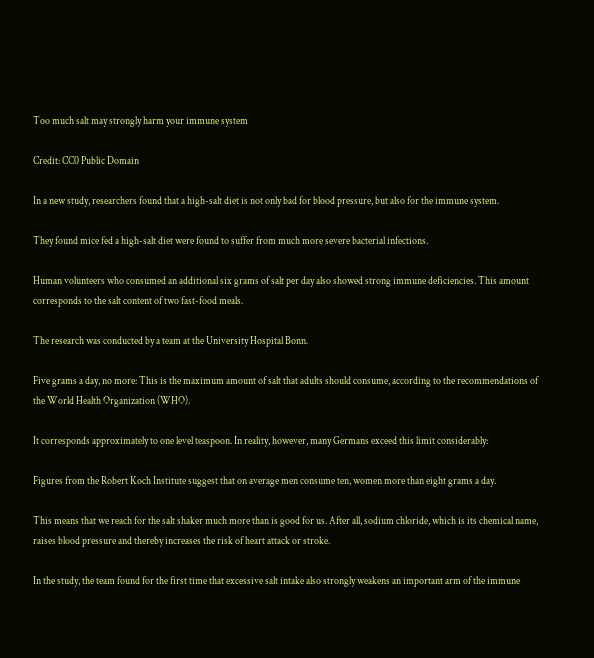Too much salt may strongly harm your immune system

Credit: CC0 Public Domain

In a new study, researchers found that a high-salt diet is not only bad for blood pressure, but also for the immune system.

They found mice fed a high-salt diet were found to suffer from much more severe bacterial infections.

Human volunteers who consumed an additional six grams of salt per day also showed strong immune deficiencies. This amount corresponds to the salt content of two fast-food meals.

The research was conducted by a team at the University Hospital Bonn.

Five grams a day, no more: This is the maximum amount of salt that adults should consume, according to the recommendations of the World Health Organization (WHO).

It corresponds approximately to one level teaspoon. In reality, however, many Germans exceed this limit considerably:

Figures from the Robert Koch Institute suggest that on average men consume ten, women more than eight grams a day.

This means that we reach for the salt shaker much more than is good for us. After all, sodium chloride, which is its chemical name, raises blood pressure and thereby increases the risk of heart attack or stroke.

In the study, the team found for the first time that excessive salt intake also strongly weakens an important arm of the immune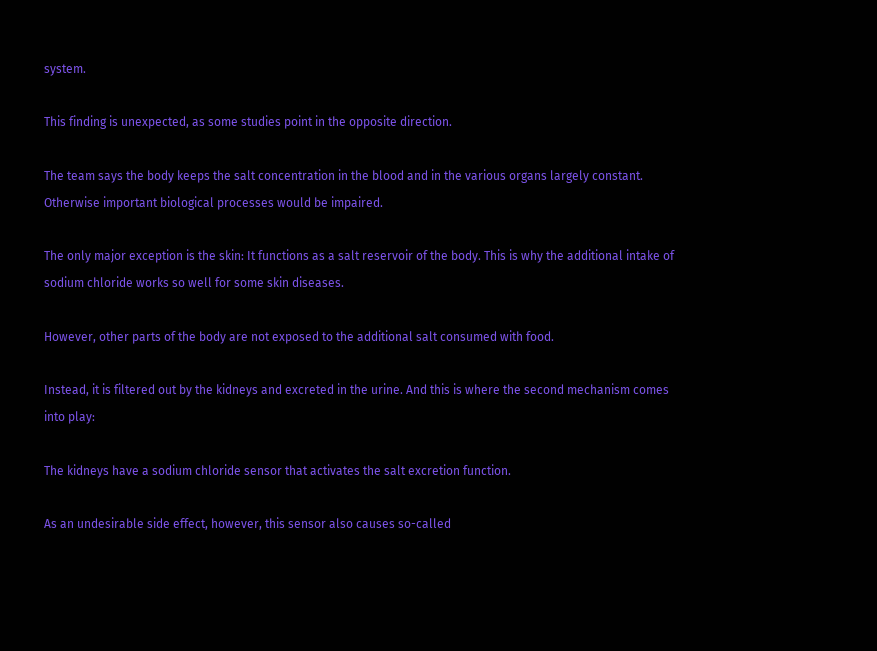system.

This finding is unexpected, as some studies point in the opposite direction.

The team says the body keeps the salt concentration in the blood and in the various organs largely constant. Otherwise important biological processes would be impaired.

The only major exception is the skin: It functions as a salt reservoir of the body. This is why the additional intake of sodium chloride works so well for some skin diseases.

However, other parts of the body are not exposed to the additional salt consumed with food.

Instead, it is filtered out by the kidneys and excreted in the urine. And this is where the second mechanism comes into play:

The kidneys have a sodium chloride sensor that activates the salt excretion function.

As an undesirable side effect, however, this sensor also causes so-called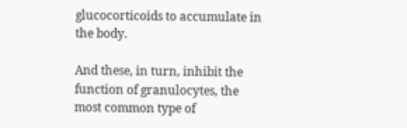glucocorticoids to accumulate in the body.

And these, in turn, inhibit the function of granulocytes, the most common type of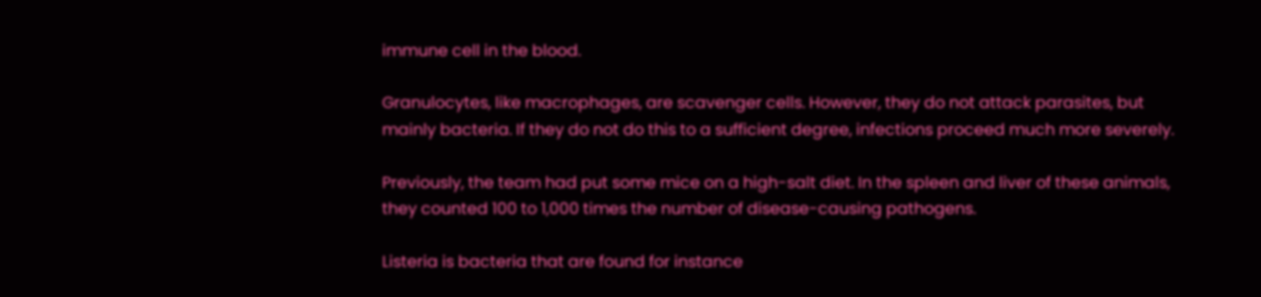immune cell in the blood.

Granulocytes, like macrophages, are scavenger cells. However, they do not attack parasites, but mainly bacteria. If they do not do this to a sufficient degree, infections proceed much more severely.

Previously, the team had put some mice on a high-salt diet. In the spleen and liver of these animals, they counted 100 to 1,000 times the number of disease-causing pathogens.

Listeria is bacteria that are found for instance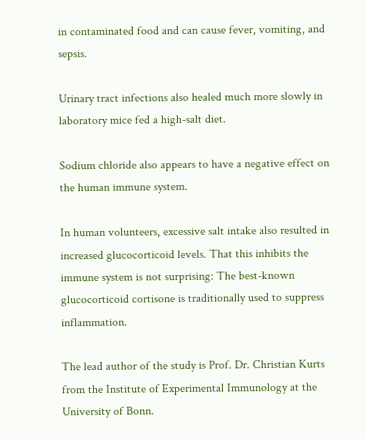in contaminated food and can cause fever, vomiting, and sepsis.

Urinary tract infections also healed much more slowly in laboratory mice fed a high-salt diet.

Sodium chloride also appears to have a negative effect on the human immune system.

In human volunteers, excessive salt intake also resulted in increased glucocorticoid levels. That this inhibits the immune system is not surprising: The best-known glucocorticoid cortisone is traditionally used to suppress inflammation.

The lead author of the study is Prof. Dr. Christian Kurts from the Institute of Experimental Immunology at the University of Bonn.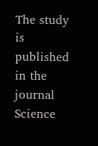The study is published in the journal Science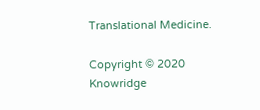Translational Medicine.

Copyright © 2020 Knowridge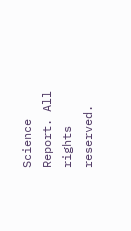Science Report. All rights reserved.